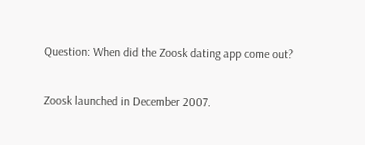Question: When did the Zoosk dating app come out?

Zoosk launched in December 2007.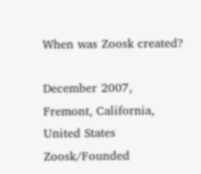When was Zoosk created?

December 2007, Fremont, California, United States Zoosk/Founded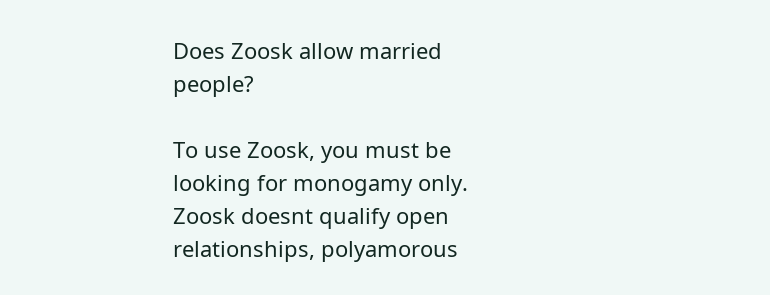Does Zoosk allow married people?

To use Zoosk, you must be looking for monogamy only. Zoosk doesnt qualify open relationships, polyamorous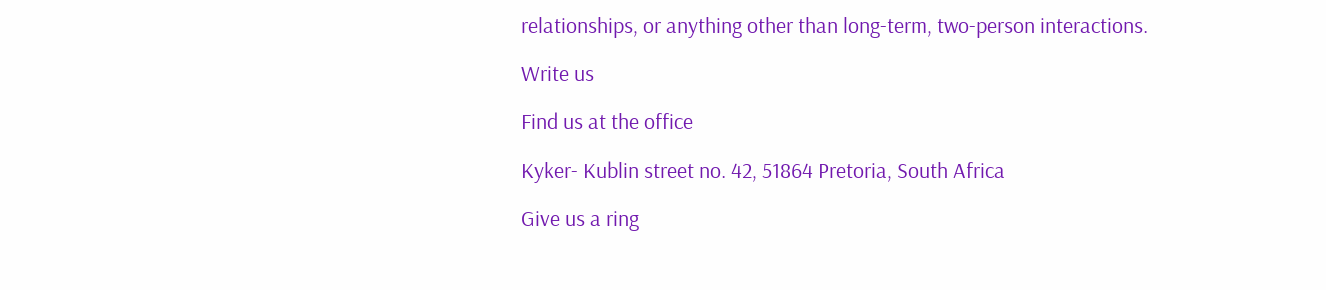relationships, or anything other than long-term, two-person interactions.

Write us

Find us at the office

Kyker- Kublin street no. 42, 51864 Pretoria, South Africa

Give us a ring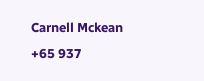Carnell Mckean
+65 937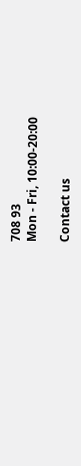708 93
Mon - Fri, 10:00-20:00

Contact us